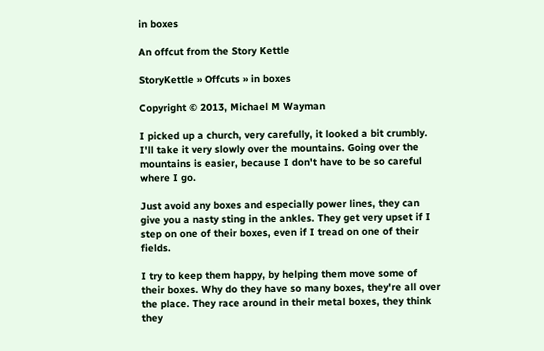in boxes

An offcut from the Story Kettle

StoryKettle » Offcuts » in boxes

Copyright © 2013, Michael M Wayman

I picked up a church, very carefully, it looked a bit crumbly. I'll take it very slowly over the mountains. Going over the mountains is easier, because I don't have to be so careful where I go.

Just avoid any boxes and especially power lines, they can give you a nasty sting in the ankles. They get very upset if I step on one of their boxes, even if I tread on one of their fields.

I try to keep them happy, by helping them move some of their boxes. Why do they have so many boxes, they're all over the place. They race around in their metal boxes, they think they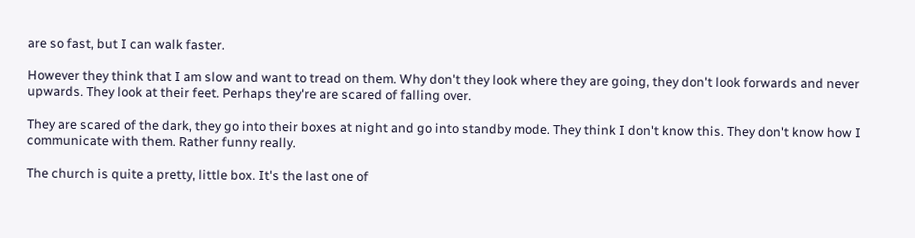are so fast, but I can walk faster.

However they think that I am slow and want to tread on them. Why don't they look where they are going, they don't look forwards and never upwards. They look at their feet. Perhaps they're are scared of falling over.

They are scared of the dark, they go into their boxes at night and go into standby mode. They think I don't know this. They don't know how I communicate with them. Rather funny really.

The church is quite a pretty, little box. It's the last one of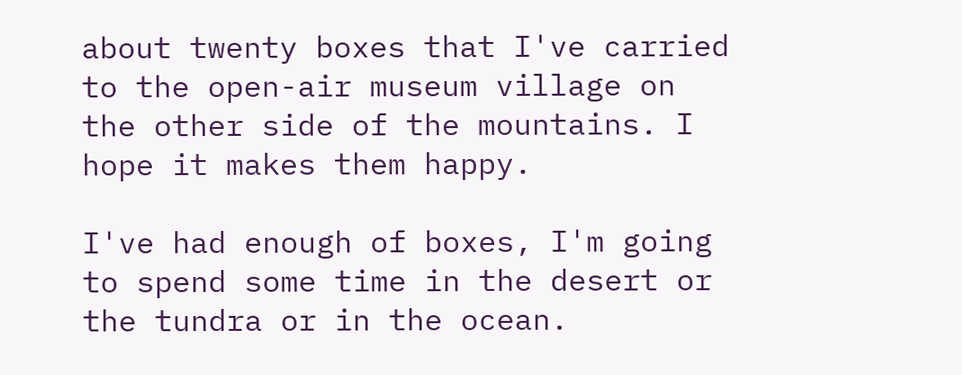about twenty boxes that I've carried to the open-air museum village on the other side of the mountains. I hope it makes them happy.

I've had enough of boxes, I'm going to spend some time in the desert or the tundra or in the ocean.